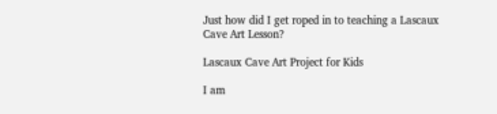Just how did I get roped in to teaching a Lascaux Cave Art Lesson?

Lascaux Cave Art Project for Kids

I am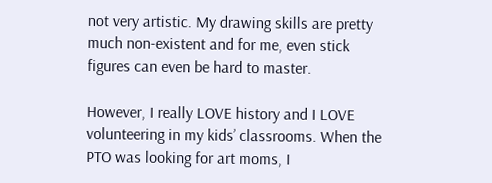not very artistic. My drawing skills are pretty much non-existent and for me, even stick figures can even be hard to master.

However, I really LOVE history and I LOVE volunteering in my kids’ classrooms. When the PTO was looking for art moms, I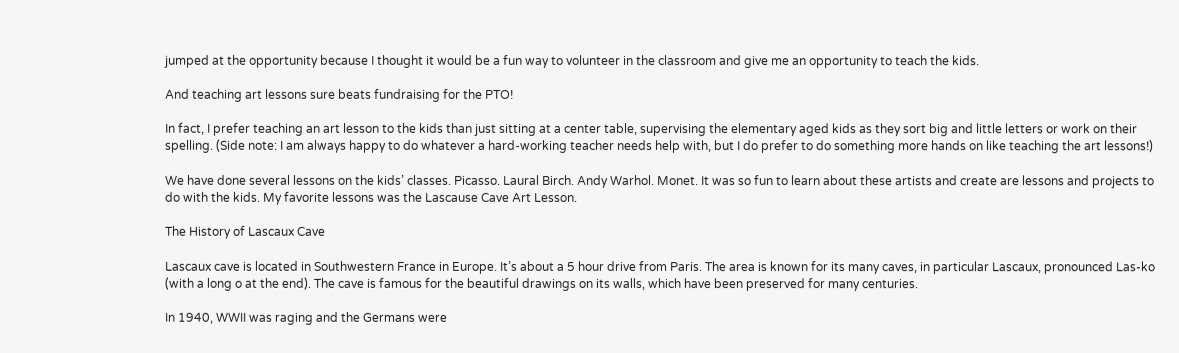jumped at the opportunity because I thought it would be a fun way to volunteer in the classroom and give me an opportunity to teach the kids.

And teaching art lessons sure beats fundraising for the PTO!

In fact, I prefer teaching an art lesson to the kids than just sitting at a center table, supervising the elementary aged kids as they sort big and little letters or work on their spelling. (Side note: I am always happy to do whatever a hard-working teacher needs help with, but I do prefer to do something more hands on like teaching the art lessons!)

We have done several lessons on the kids’ classes. Picasso. Laural Birch. Andy Warhol. Monet. It was so fun to learn about these artists and create are lessons and projects to do with the kids. My favorite lessons was the Lascause Cave Art Lesson.

The History of Lascaux Cave

Lascaux cave is located in Southwestern France in Europe. It’s about a 5 hour drive from Paris. The area is known for its many caves, in particular Lascaux, pronounced Las-ko (with a long o at the end). The cave is famous for the beautiful drawings on its walls, which have been preserved for many centuries.

In 1940, WWII was raging and the Germans were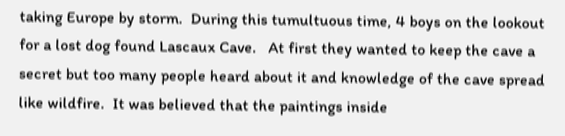taking Europe by storm.  During this tumultuous time, 4 boys on the lookout for a lost dog found Lascaux Cave.   At first they wanted to keep the cave a secret but too many people heard about it and knowledge of the cave spread like wildfire.  It was believed that the paintings inside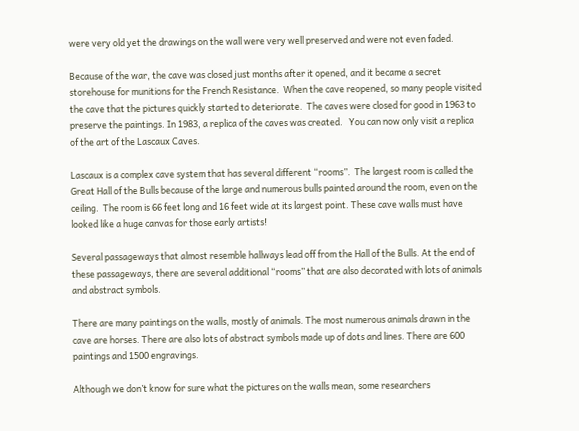were very old yet the drawings on the wall were very well preserved and were not even faded.

Because of the war, the cave was closed just months after it opened, and it became a secret storehouse for munitions for the French Resistance.  When the cave reopened, so many people visited the cave that the pictures quickly started to deteriorate.  The caves were closed for good in 1963 to preserve the paintings. In 1983, a replica of the caves was created.   You can now only visit a replica of the art of the Lascaux Caves.

Lascaux is a complex cave system that has several different “rooms”.  The largest room is called the Great Hall of the Bulls because of the large and numerous bulls painted around the room, even on the ceiling.  The room is 66 feet long and 16 feet wide at its largest point. These cave walls must have looked like a huge canvas for those early artists!

Several passageways that almost resemble hallways lead off from the Hall of the Bulls. At the end of these passageways, there are several additional “rooms” that are also decorated with lots of animals and abstract symbols.

There are many paintings on the walls, mostly of animals. The most numerous animals drawn in the cave are horses. There are also lots of abstract symbols made up of dots and lines. There are 600 paintings and 1500 engravings.

Although we don’t know for sure what the pictures on the walls mean, some researchers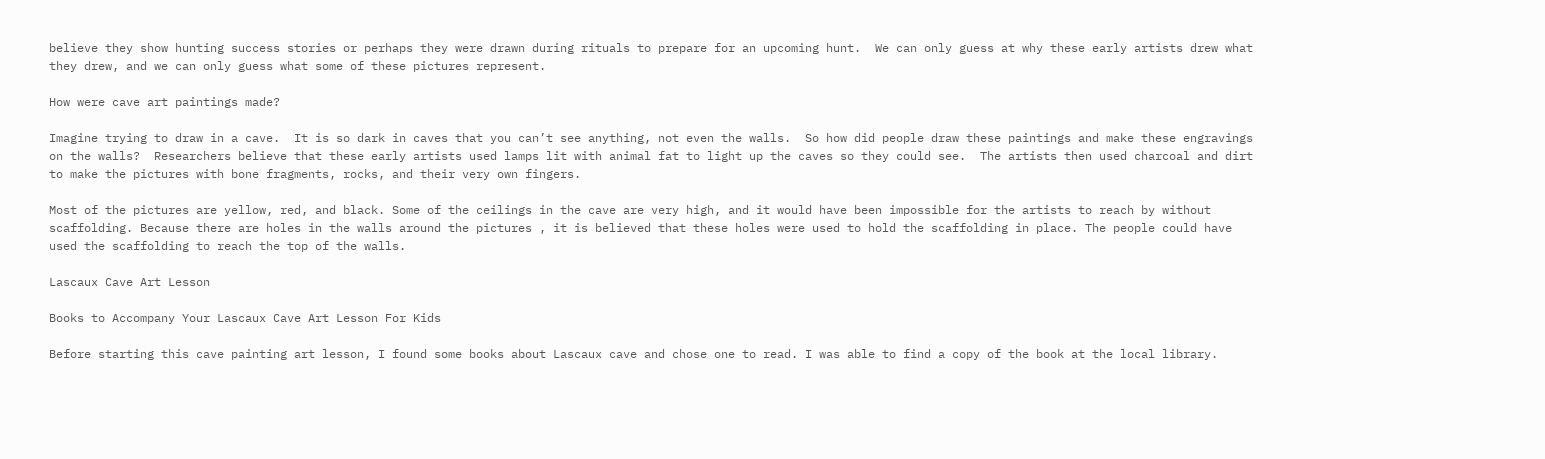believe they show hunting success stories or perhaps they were drawn during rituals to prepare for an upcoming hunt.  We can only guess at why these early artists drew what they drew, and we can only guess what some of these pictures represent.

How were cave art paintings made?

Imagine trying to draw in a cave.  It is so dark in caves that you can’t see anything, not even the walls.  So how did people draw these paintings and make these engravings on the walls?  Researchers believe that these early artists used lamps lit with animal fat to light up the caves so they could see.  The artists then used charcoal and dirt to make the pictures with bone fragments, rocks, and their very own fingers.

Most of the pictures are yellow, red, and black. Some of the ceilings in the cave are very high, and it would have been impossible for the artists to reach by without scaffolding. Because there are holes in the walls around the pictures , it is believed that these holes were used to hold the scaffolding in place. The people could have used the scaffolding to reach the top of the walls.

Lascaux Cave Art Lesson

Books to Accompany Your Lascaux Cave Art Lesson For Kids

Before starting this cave painting art lesson, I found some books about Lascaux cave and chose one to read. I was able to find a copy of the book at the local library.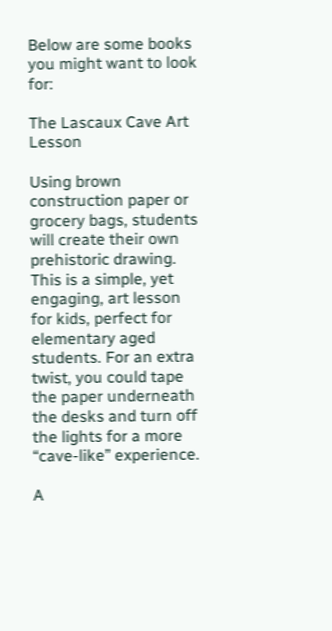Below are some books you might want to look for:

The Lascaux Cave Art Lesson

Using brown construction paper or grocery bags, students will create their own prehistoric drawing. This is a simple, yet engaging, art lesson for kids, perfect for elementary aged students. For an extra twist, you could tape the paper underneath the desks and turn off the lights for a more “cave-like” experience.

A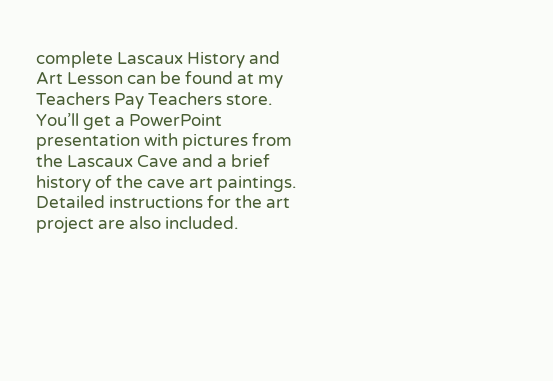complete Lascaux History and Art Lesson can be found at my Teachers Pay Teachers store. You’ll get a PowerPoint presentation with pictures from the Lascaux Cave and a brief history of the cave art paintings. Detailed instructions for the art project are also included.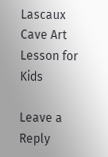Lascaux Cave Art Lesson for Kids

Leave a Reply